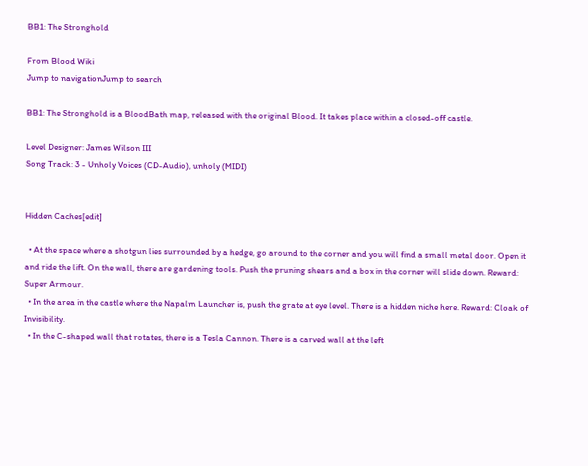BB1: The Stronghold

From Blood Wiki
Jump to navigationJump to search

BB1: The Stronghold is a BloodBath map, released with the original Blood. It takes place within a closed-off castle.

Level Designer: James Wilson III
Song Track: 3 - Unholy Voices (CD-Audio), unholy (MIDI)


Hidden Caches[edit]

  • At the space where a shotgun lies surrounded by a hedge, go around to the corner and you will find a small metal door. Open it and ride the lift. On the wall, there are gardening tools. Push the pruning shears and a box in the corner will slide down. Reward: Super Armour.
  • In the area in the castle where the Napalm Launcher is, push the grate at eye level. There is a hidden niche here. Reward: Cloak of Invisibility.
  • In the C-shaped wall that rotates, there is a Tesla Cannon. There is a carved wall at the left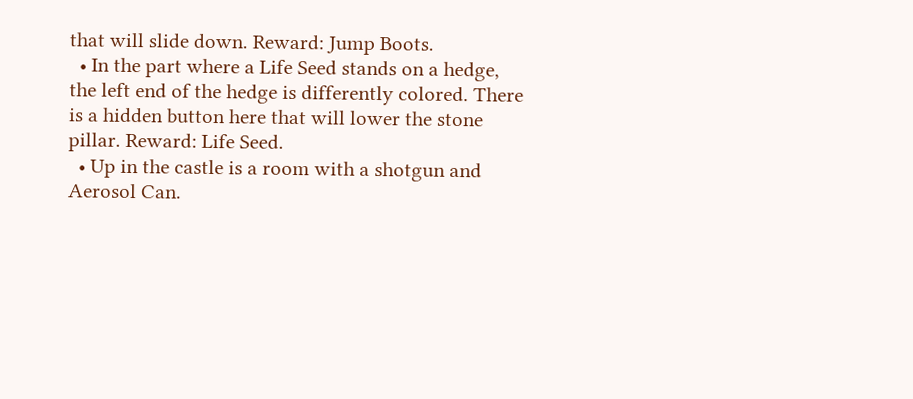that will slide down. Reward: Jump Boots.
  • In the part where a Life Seed stands on a hedge, the left end of the hedge is differently colored. There is a hidden button here that will lower the stone pillar. Reward: Life Seed.
  • Up in the castle is a room with a shotgun and Aerosol Can.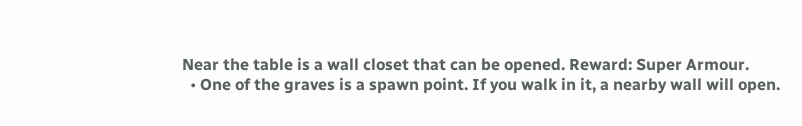Near the table is a wall closet that can be opened. Reward: Super Armour.
  • One of the graves is a spawn point. If you walk in it, a nearby wall will open.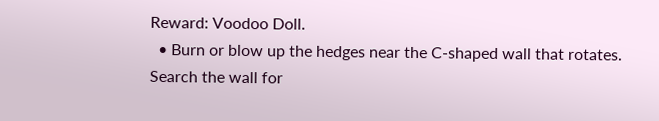Reward: Voodoo Doll.
  • Burn or blow up the hedges near the C-shaped wall that rotates. Search the wall for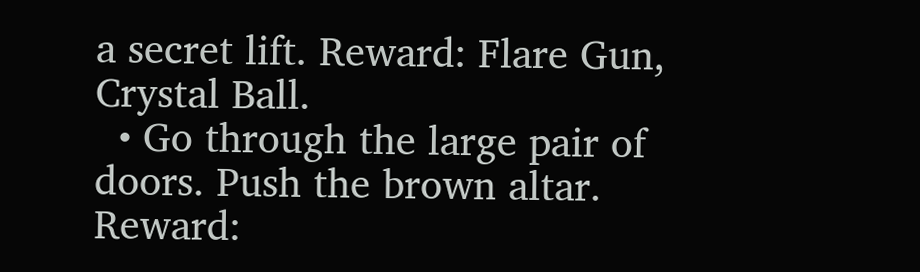a secret lift. Reward: Flare Gun, Crystal Ball.
  • Go through the large pair of doors. Push the brown altar. Reward: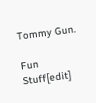Tommy Gun.

Fun Stuff[edit]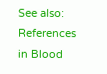See also: References in Blood